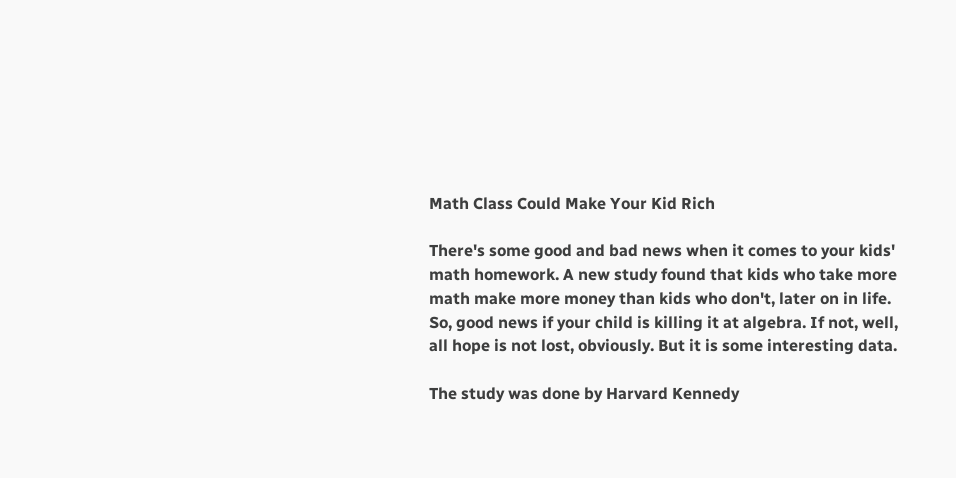Math Class Could Make Your Kid Rich

There's some good and bad news when it comes to your kids' math homework. A new study found that kids who take more math make more money than kids who don't, later on in life. So, good news if your child is killing it at algebra. If not, well, all hope is not lost, obviously. But it is some interesting data.

The study was done by Harvard Kennedy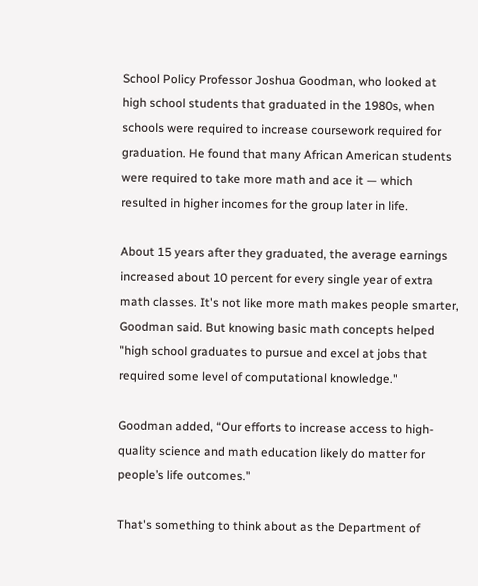School Policy Professor Joshua Goodman, who looked at high school students that graduated in the 1980s, when schools were required to increase coursework required for graduation. He found that many African American students were required to take more math and ace it — which resulted in higher incomes for the group later in life.

About 15 years after they graduated, the average earnings increased about 10 percent for every single year of extra math classes. It's not like more math makes people smarter, Goodman said. But knowing basic math concepts helped "high school graduates to pursue and excel at jobs that required some level of computational knowledge."

Goodman added, “Our efforts to increase access to high-quality science and math education likely do matter for people’s life outcomes."

That's something to think about as the Department of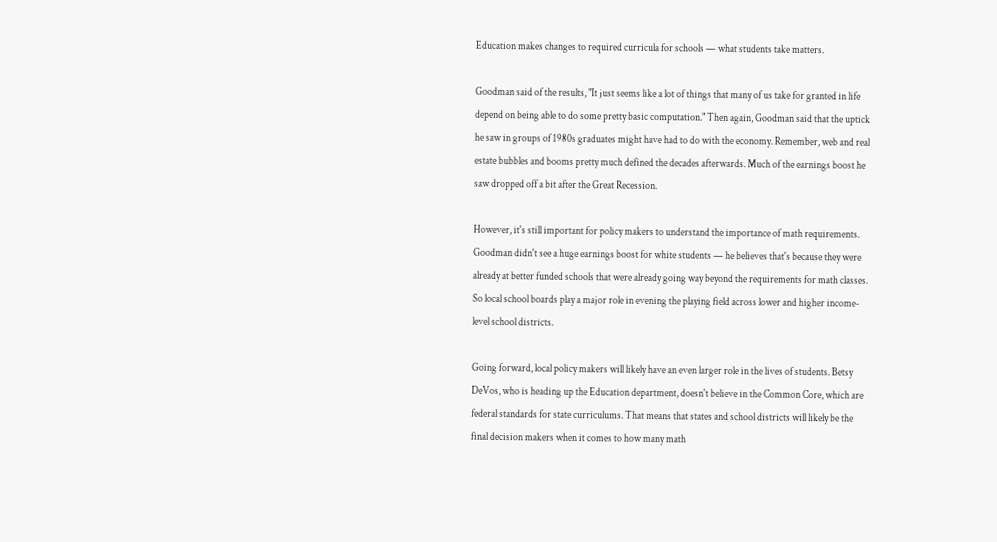Education makes changes to required curricula for schools — what students take matters.

Goodman said of the results, "It just seems like a lot of things that many of us take for granted in life depend on being able to do some pretty basic computation." Then again, Goodman said that the uptick he saw in groups of 1980s graduates might have had to do with the economy. Remember, web and real estate bubbles and booms pretty much defined the decades afterwards. Much of the earnings boost he saw dropped off a bit after the Great Recession.

However, it's still important for policy makers to understand the importance of math requirements. Goodman didn't see a huge earnings boost for white students — he believes that's because they were already at better funded schools that were already going way beyond the requirements for math classes. So local school boards play a major role in evening the playing field across lower and higher income-level school districts.

Going forward, local policy makers will likely have an even larger role in the lives of students. Betsy DeVos, who is heading up the Education department, doesn't believe in the Common Core, which are federal standards for state curriculums. That means that states and school districts will likely be the final decision makers when it comes to how many math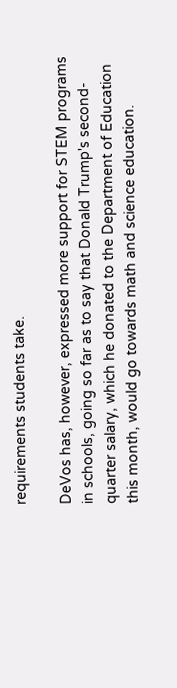requirements students take.

DeVos has, however, expressed more support for STEM programs in schools, going so far as to say that Donald Trump's second-quarter salary, which he donated to the Department of Education this month, would go towards math and science education.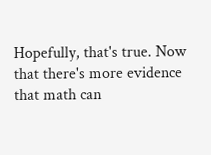Hopefully, that's true. Now that there's more evidence that math can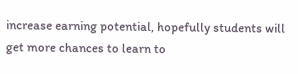increase earning potential, hopefully students will get more chances to learn to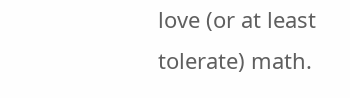love (or at least tolerate) math.